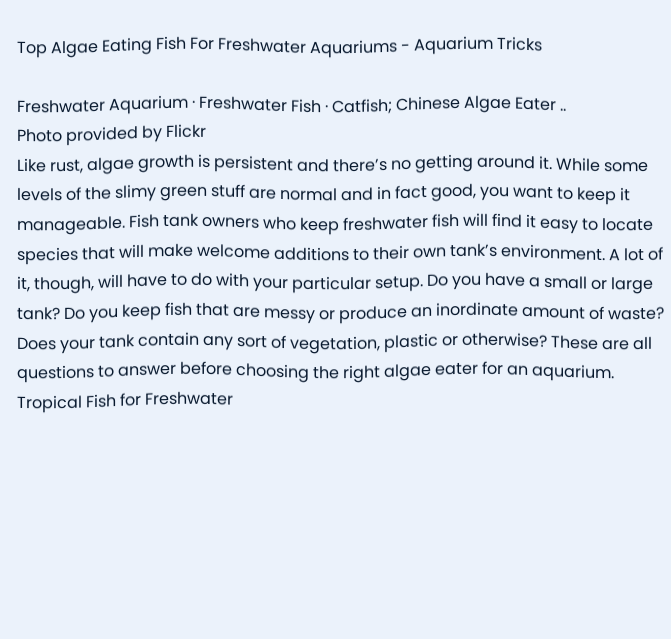Top Algae Eating Fish For Freshwater Aquariums - Aquarium Tricks

Freshwater Aquarium · Freshwater Fish · Catfish; Chinese Algae Eater ..
Photo provided by Flickr
Like rust, algae growth is persistent and there’s no getting around it. While some levels of the slimy green stuff are normal and in fact good, you want to keep it manageable. Fish tank owners who keep freshwater fish will find it easy to locate species that will make welcome additions to their own tank’s environment. A lot of it, though, will have to do with your particular setup. Do you have a small or large tank? Do you keep fish that are messy or produce an inordinate amount of waste? Does your tank contain any sort of vegetation, plastic or otherwise? These are all questions to answer before choosing the right algae eater for an aquarium.
Tropical Fish for Freshwater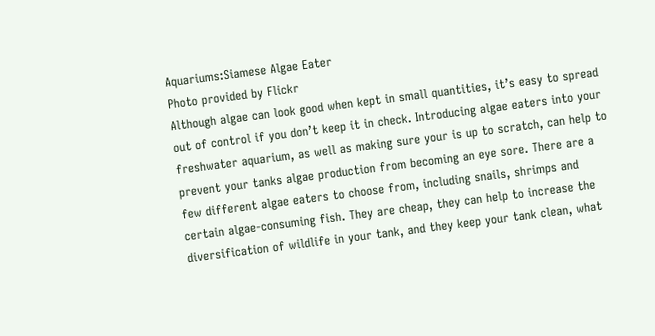Aquariums:Siamese Algae Eater
Photo provided by Flickr
Although algae can look good when kept in small quantities, it’s easy to spread out of control if you don’t keep it in check. Introducing algae eaters into your freshwater aquarium, as well as making sure your is up to scratch, can help to prevent your tanks algae production from becoming an eye sore. There are a few different algae eaters to choose from, including snails, shrimps and certain algae-consuming fish. They are cheap, they can help to increase the diversification of wildlife in your tank, and they keep your tank clean, what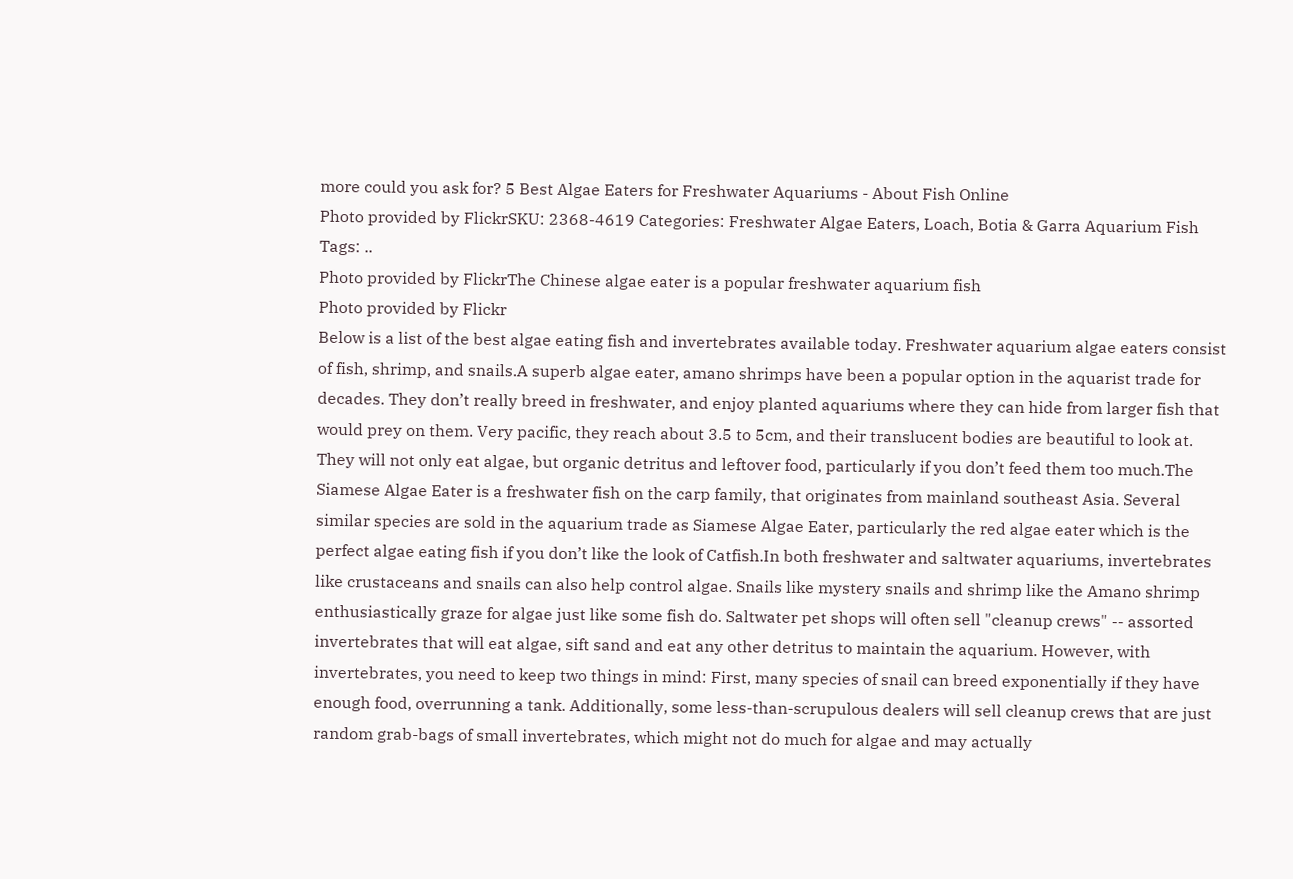more could you ask for? 5 Best Algae Eaters for Freshwater Aquariums - About Fish Online
Photo provided by FlickrSKU: 2368-4619 Categories: Freshwater Algae Eaters, Loach, Botia & Garra Aquarium Fish Tags: ..
Photo provided by FlickrThe Chinese algae eater is a popular freshwater aquarium fish
Photo provided by Flickr
Below is a list of the best algae eating fish and invertebrates available today. Freshwater aquarium algae eaters consist of fish, shrimp, and snails.A superb algae eater, amano shrimps have been a popular option in the aquarist trade for decades. They don’t really breed in freshwater, and enjoy planted aquariums where they can hide from larger fish that would prey on them. Very pacific, they reach about 3.5 to 5cm, and their translucent bodies are beautiful to look at. They will not only eat algae, but organic detritus and leftover food, particularly if you don’t feed them too much.The Siamese Algae Eater is a freshwater fish on the carp family, that originates from mainland southeast Asia. Several similar species are sold in the aquarium trade as Siamese Algae Eater, particularly the red algae eater which is the perfect algae eating fish if you don’t like the look of Catfish.In both freshwater and saltwater aquariums, invertebrates like crustaceans and snails can also help control algae. Snails like mystery snails and shrimp like the Amano shrimp enthusiastically graze for algae just like some fish do. Saltwater pet shops will often sell "cleanup crews" -- assorted invertebrates that will eat algae, sift sand and eat any other detritus to maintain the aquarium. However, with invertebrates, you need to keep two things in mind: First, many species of snail can breed exponentially if they have enough food, overrunning a tank. Additionally, some less-than-scrupulous dealers will sell cleanup crews that are just random grab-bags of small invertebrates, which might not do much for algae and may actually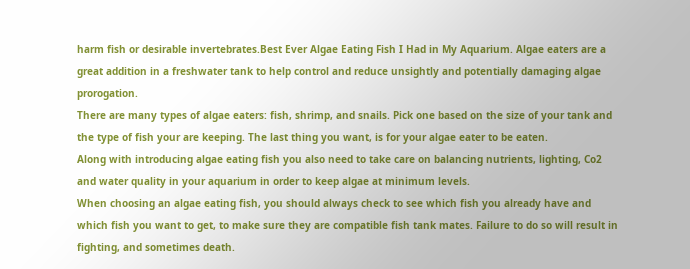harm fish or desirable invertebrates.Best Ever Algae Eating Fish I Had in My Aquarium. Algae eaters are a great addition in a freshwater tank to help control and reduce unsightly and potentially damaging algae prorogation.
There are many types of algae eaters: fish, shrimp, and snails. Pick one based on the size of your tank and the type of fish your are keeping. The last thing you want, is for your algae eater to be eaten.
Along with introducing algae eating fish you also need to take care on balancing nutrients, lighting, Co2 and water quality in your aquarium in order to keep algae at minimum levels.
When choosing an algae eating fish, you should always check to see which fish you already have and which fish you want to get, to make sure they are compatible fish tank mates. Failure to do so will result in fighting, and sometimes death.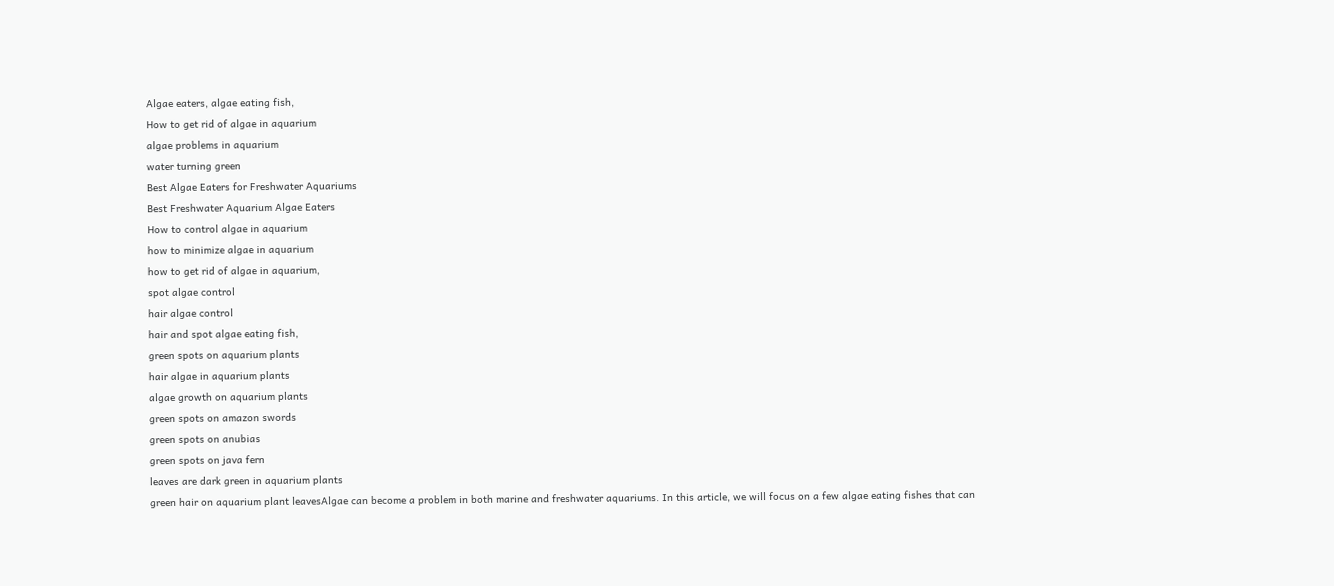Algae eaters, algae eating fish,
How to get rid of algae in aquarium
algae problems in aquarium
water turning green
Best Algae Eaters for Freshwater Aquariums
Best Freshwater Aquarium Algae Eaters
How to control algae in aquarium
how to minimize algae in aquarium
how to get rid of algae in aquarium,
spot algae control
hair algae control
hair and spot algae eating fish,
green spots on aquarium plants
hair algae in aquarium plants
algae growth on aquarium plants
green spots on amazon swords
green spots on anubias
green spots on java fern
leaves are dark green in aquarium plants
green hair on aquarium plant leavesAlgae can become a problem in both marine and freshwater aquariums. In this article, we will focus on a few algae eating fishes that can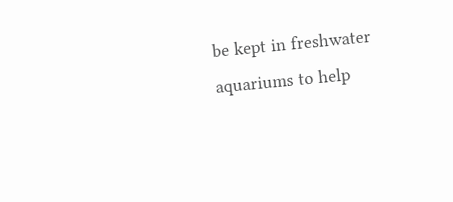be kept in freshwater aquariums to help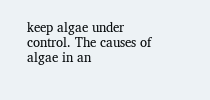keep algae under control. The causes of algae in an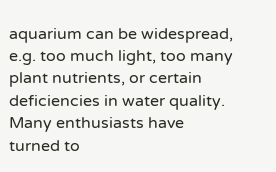aquarium can be widespread, e.g. too much light, too many plant nutrients, or certain deficiencies in water quality. Many enthusiasts have turned to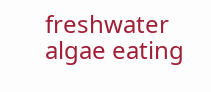freshwater algae eating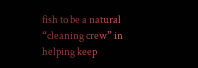fish to be a natural “cleaning crew” in helping keep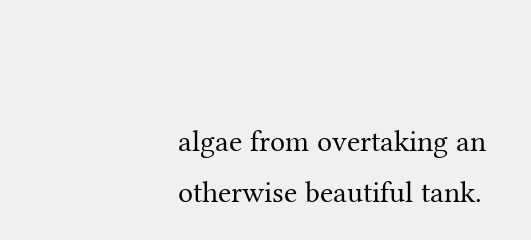algae from overtaking an otherwise beautiful tank.